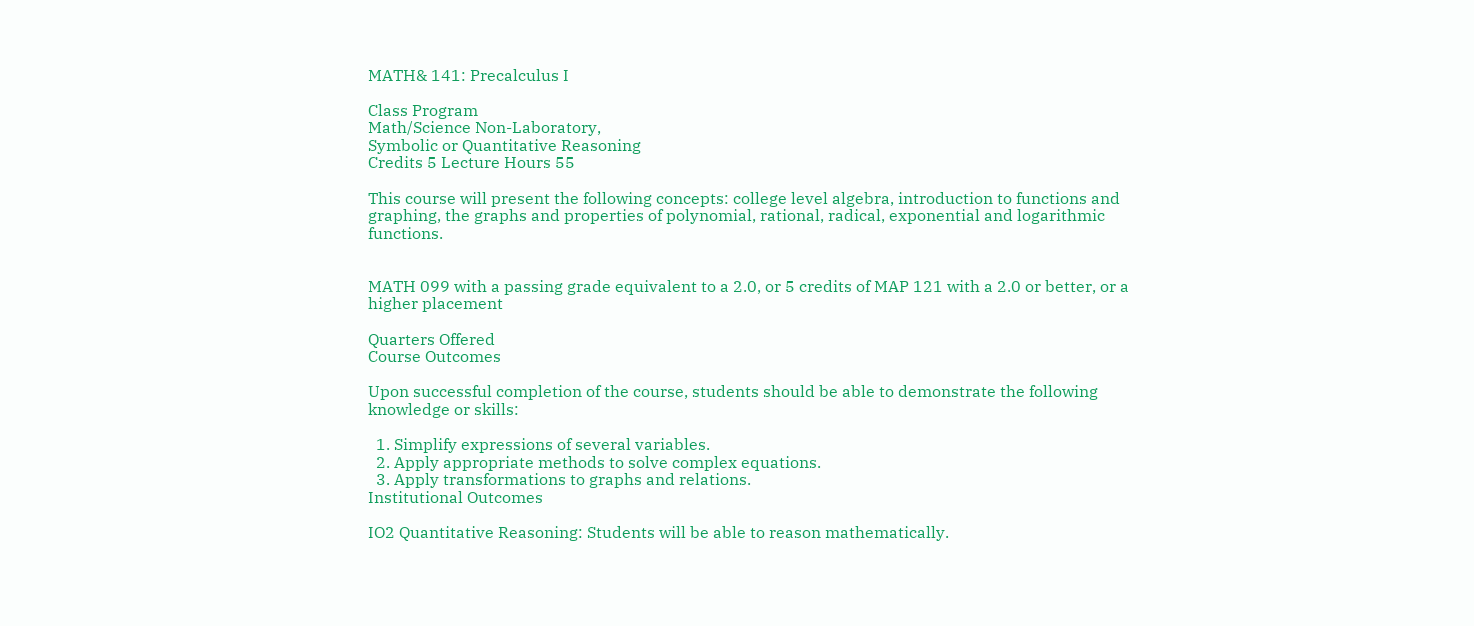MATH& 141: Precalculus I

Class Program
Math/Science Non-Laboratory,
Symbolic or Quantitative Reasoning
Credits 5 Lecture Hours 55

This course will present the following concepts: college level algebra, introduction to functions and graphing, the graphs and properties of polynomial, rational, radical, exponential and logarithmic functions.


MATH 099 with a passing grade equivalent to a 2.0, or 5 credits of MAP 121 with a 2.0 or better, or a higher placement

Quarters Offered
Course Outcomes

Upon successful completion of the course, students should be able to demonstrate the following knowledge or skills:

  1. Simplify expressions of several variables.
  2. Apply appropriate methods to solve complex equations.
  3. Apply transformations to graphs and relations.
Institutional Outcomes

IO2 Quantitative Reasoning: Students will be able to reason mathematically.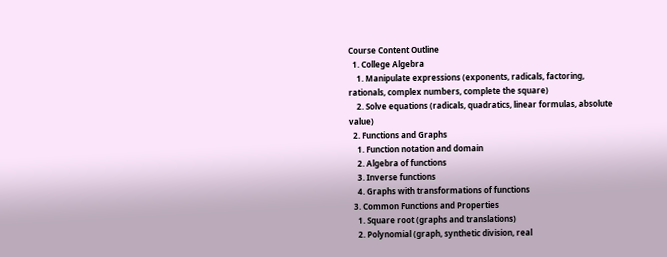Course Content Outline
  1. College Algebra
    1. Manipulate expressions (exponents, radicals, factoring, rationals, complex numbers, complete the square)
    2. Solve equations (radicals, quadratics, linear formulas, absolute value)
  2. Functions and Graphs
    1. Function notation and domain
    2. Algebra of functions
    3. Inverse functions
    4. Graphs with transformations of functions
  3. Common Functions and Properties
    1. Square root (graphs and translations)
    2. Polynomial (graph, synthetic division, real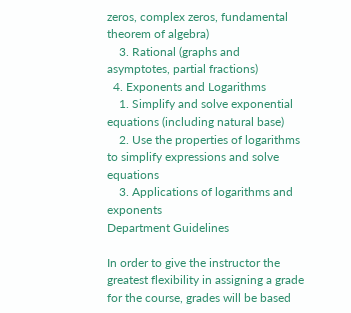zeros, complex zeros, fundamental theorem of algebra)
    3. Rational (graphs and asymptotes, partial fractions)
  4. Exponents and Logarithms
    1. Simplify and solve exponential equations (including natural base)
    2. Use the properties of logarithms to simplify expressions and solve equations
    3. Applications of logarithms and exponents
Department Guidelines

In order to give the instructor the greatest flexibility in assigning a grade for the course, grades will be based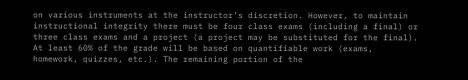on various instruments at the instructor’s discretion. However, to maintain instructional integrity there must be four class exams (including a final) or three class exams and a project (a project may be substituted for the final). At least 60% of the grade will be based on quantifiable work (exams, homework, quizzes, etc.). The remaining portion of the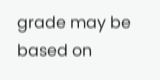grade may be based on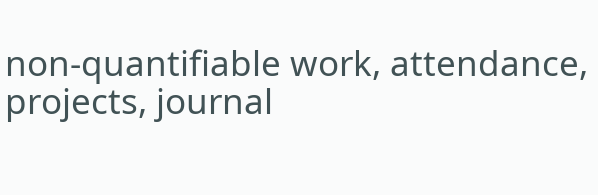non-quantifiable work, attendance, projects, journal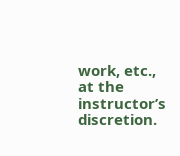work, etc., at the instructor’s discretion.